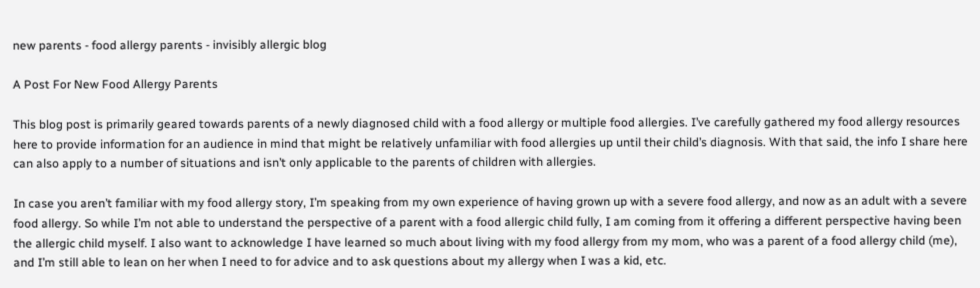new parents - food allergy parents - invisibly allergic blog

A Post For New Food Allergy Parents

This blog post is primarily geared towards parents of a newly diagnosed child with a food allergy or multiple food allergies. I’ve carefully gathered my food allergy resources here to provide information for an audience in mind that might be relatively unfamiliar with food allergies up until their child’s diagnosis. With that said, the info I share here can also apply to a number of situations and isn’t only applicable to the parents of children with allergies.

In case you aren’t familiar with my food allergy story, I’m speaking from my own experience of having grown up with a severe food allergy, and now as an adult with a severe food allergy. So while I’m not able to understand the perspective of a parent with a food allergic child fully, I am coming from it offering a different perspective having been the allergic child myself. I also want to acknowledge I have learned so much about living with my food allergy from my mom, who was a parent of a food allergy child (me), and I’m still able to lean on her when I need to for advice and to ask questions about my allergy when I was a kid, etc.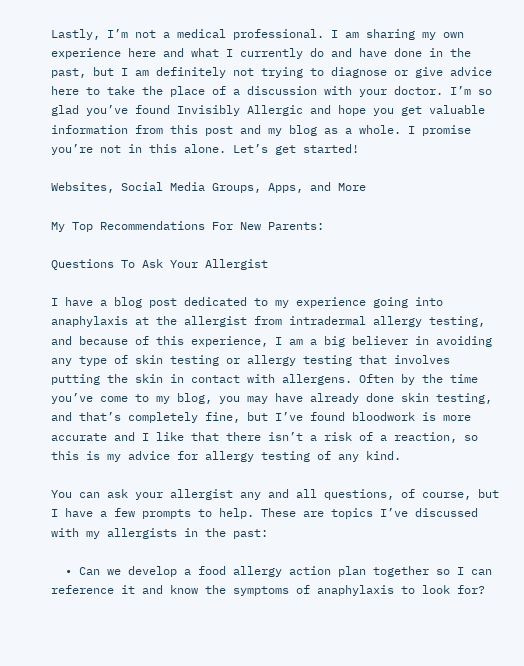Lastly, I’m not a medical professional. I am sharing my own experience here and what I currently do and have done in the past, but I am definitely not trying to diagnose or give advice here to take the place of a discussion with your doctor. I’m so glad you’ve found Invisibly Allergic and hope you get valuable information from this post and my blog as a whole. I promise you’re not in this alone. Let’s get started!

Websites, Social Media Groups, Apps, and More

My Top Recommendations For New Parents:

Questions To Ask Your Allergist

I have a blog post dedicated to my experience going into anaphylaxis at the allergist from intradermal allergy testing, and because of this experience, I am a big believer in avoiding any type of skin testing or allergy testing that involves putting the skin in contact with allergens. Often by the time you’ve come to my blog, you may have already done skin testing, and that’s completely fine, but I’ve found bloodwork is more accurate and I like that there isn’t a risk of a reaction, so this is my advice for allergy testing of any kind.

You can ask your allergist any and all questions, of course, but I have a few prompts to help. These are topics I’ve discussed with my allergists in the past:

  • Can we develop a food allergy action plan together so I can reference it and know the symptoms of anaphylaxis to look for?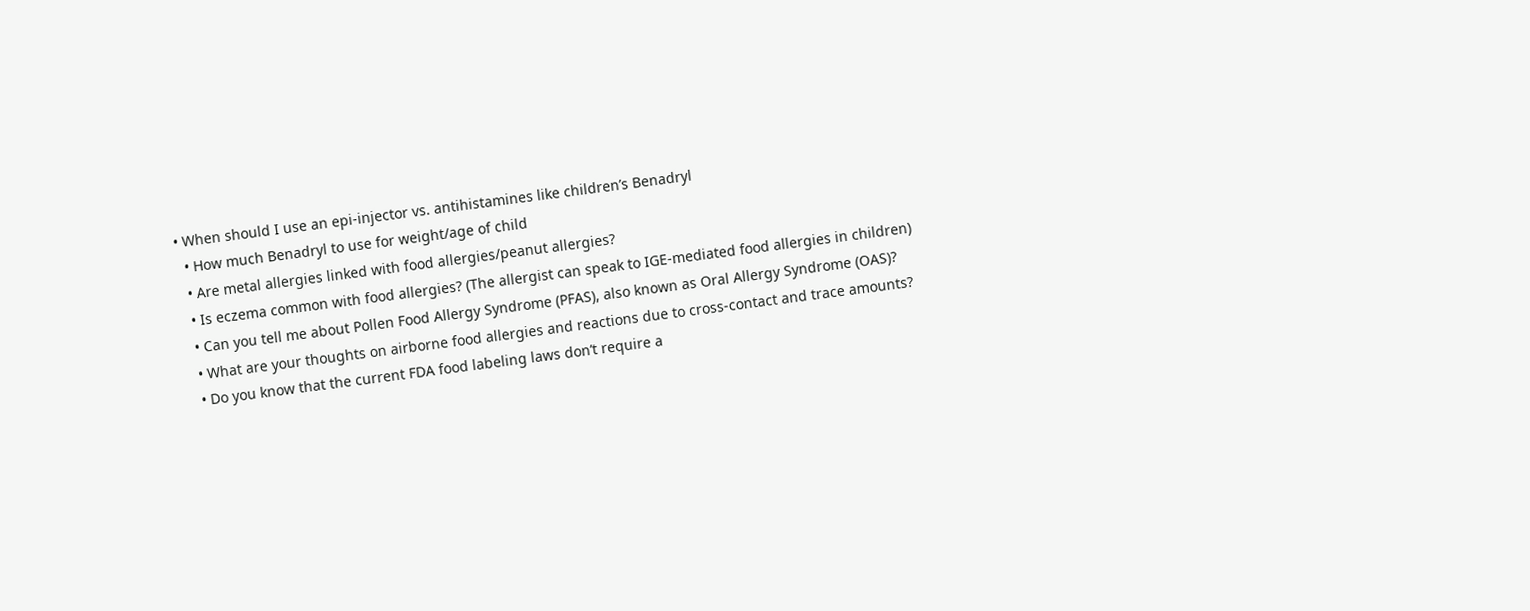• When should I use an epi-injector vs. antihistamines like children’s Benadryl
  • How much Benadryl to use for weight/age of child
  • Are metal allergies linked with food allergies/peanut allergies?
  • Is eczema common with food allergies? (The allergist can speak to IGE-mediated food allergies in children)
  • Can you tell me about Pollen Food Allergy Syndrome (PFAS), also known as Oral Allergy Syndrome (OAS)?
  • What are your thoughts on airborne food allergies and reactions due to cross-contact and trace amounts?
  • Do you know that the current FDA food labeling laws don’t require a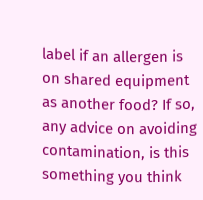label if an allergen is on shared equipment as another food? If so, any advice on avoiding contamination, is this something you think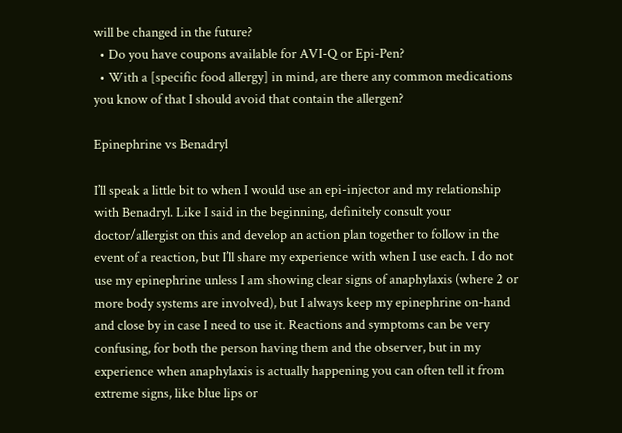will be changed in the future?
  • Do you have coupons available for AVI-Q or Epi-Pen?
  • With a [specific food allergy] in mind, are there any common medications you know of that I should avoid that contain the allergen?

Epinephrine vs Benadryl

I’ll speak a little bit to when I would use an epi-injector and my relationship with Benadryl. Like I said in the beginning, definitely consult your doctor/allergist on this and develop an action plan together to follow in the event of a reaction, but I’ll share my experience with when I use each. I do not use my epinephrine unless I am showing clear signs of anaphylaxis (where 2 or more body systems are involved), but I always keep my epinephrine on-hand and close by in case I need to use it. Reactions and symptoms can be very confusing, for both the person having them and the observer, but in my experience when anaphylaxis is actually happening you can often tell it from extreme signs, like blue lips or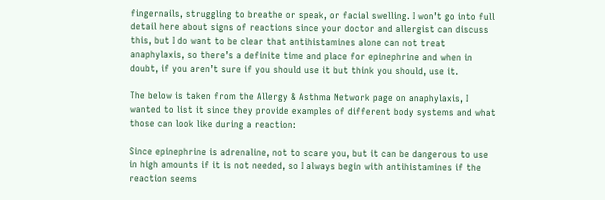fingernails, struggling to breathe or speak, or facial swelling. I won’t go into full detail here about signs of reactions since your doctor and allergist can discuss this, but I do want to be clear that antihistamines alone can not treat anaphylaxis, so there’s a definite time and place for epinephrine and when in doubt, if you aren’t sure if you should use it but think you should, use it.

The below is taken from the Allergy & Asthma Network page on anaphylaxis, I wanted to list it since they provide examples of different body systems and what those can look like during a reaction:

Since epinephrine is adrenaline, not to scare you, but it can be dangerous to use in high amounts if it is not needed, so I always begin with antihistamines if the reaction seems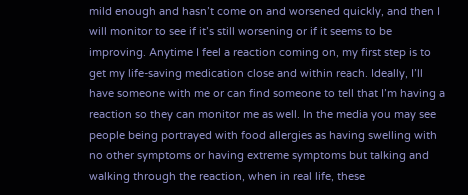mild enough and hasn’t come on and worsened quickly, and then I will monitor to see if it’s still worsening or if it seems to be improving. Anytime I feel a reaction coming on, my first step is to get my life-saving medication close and within reach. Ideally, I’ll have someone with me or can find someone to tell that I’m having a reaction so they can monitor me as well. In the media you may see people being portrayed with food allergies as having swelling with no other symptoms or having extreme symptoms but talking and walking through the reaction, when in real life, these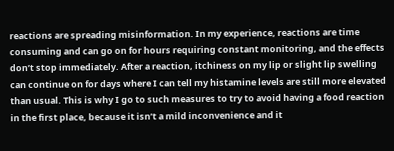reactions are spreading misinformation. In my experience, reactions are time consuming and can go on for hours requiring constant monitoring, and the effects don’t stop immediately. After a reaction, itchiness on my lip or slight lip swelling can continue on for days where I can tell my histamine levels are still more elevated than usual. This is why I go to such measures to try to avoid having a food reaction in the first place, because it isn’t a mild inconvenience and it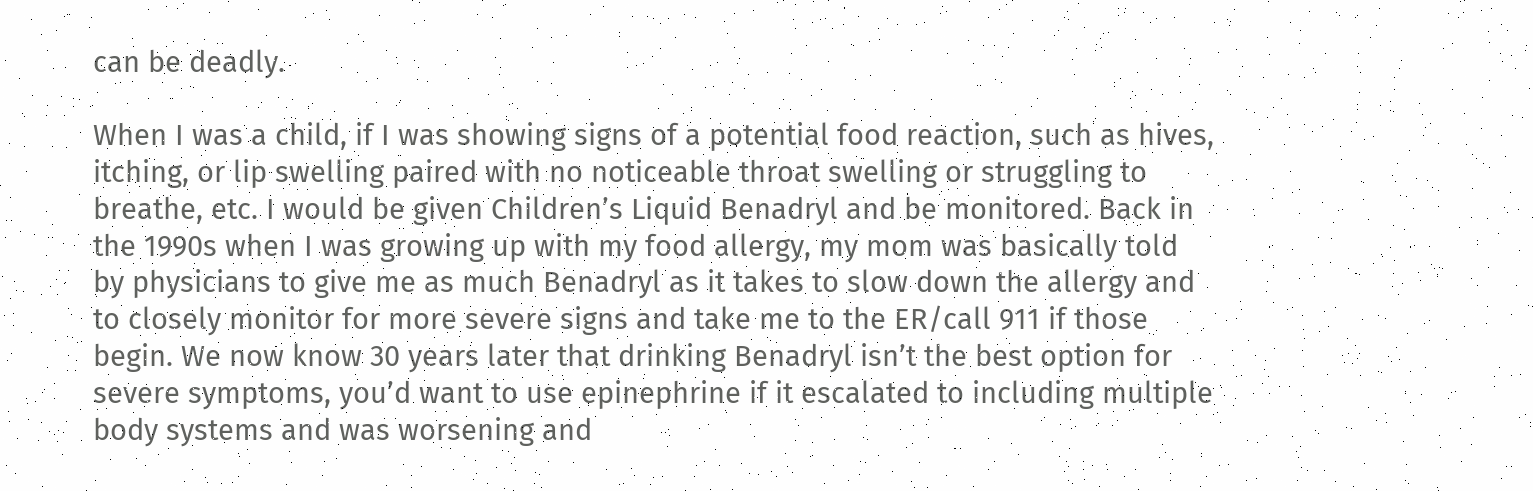can be deadly.

When I was a child, if I was showing signs of a potential food reaction, such as hives, itching, or lip swelling paired with no noticeable throat swelling or struggling to breathe, etc. I would be given Children’s Liquid Benadryl and be monitored. Back in the 1990s when I was growing up with my food allergy, my mom was basically told by physicians to give me as much Benadryl as it takes to slow down the allergy and to closely monitor for more severe signs and take me to the ER/call 911 if those begin. We now know 30 years later that drinking Benadryl isn’t the best option for severe symptoms, you’d want to use epinephrine if it escalated to including multiple body systems and was worsening and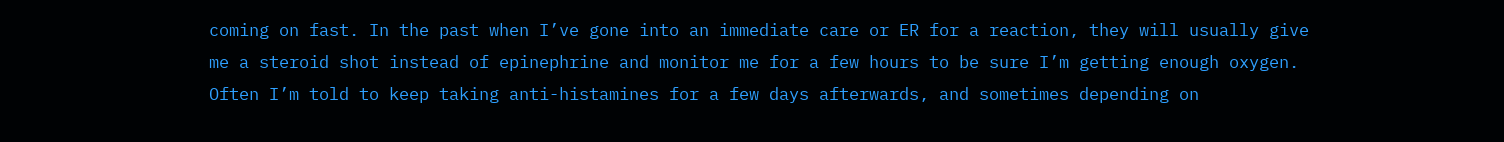coming on fast. In the past when I’ve gone into an immediate care or ER for a reaction, they will usually give me a steroid shot instead of epinephrine and monitor me for a few hours to be sure I’m getting enough oxygen. Often I’m told to keep taking anti-histamines for a few days afterwards, and sometimes depending on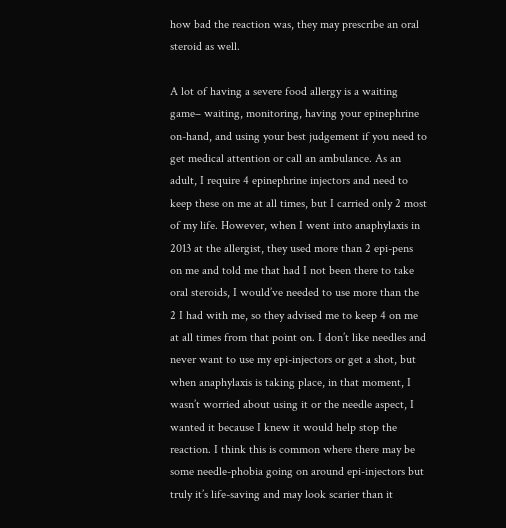how bad the reaction was, they may prescribe an oral steroid as well.

A lot of having a severe food allergy is a waiting game– waiting, monitoring, having your epinephrine on-hand, and using your best judgement if you need to get medical attention or call an ambulance. As an adult, I require 4 epinephrine injectors and need to keep these on me at all times, but I carried only 2 most of my life. However, when I went into anaphylaxis in 2013 at the allergist, they used more than 2 epi-pens on me and told me that had I not been there to take oral steroids, I would’ve needed to use more than the 2 I had with me, so they advised me to keep 4 on me at all times from that point on. I don’t like needles and never want to use my epi-injectors or get a shot, but when anaphylaxis is taking place, in that moment, I wasn’t worried about using it or the needle aspect, I wanted it because I knew it would help stop the reaction. I think this is common where there may be some needle-phobia going on around epi-injectors but truly it’s life-saving and may look scarier than it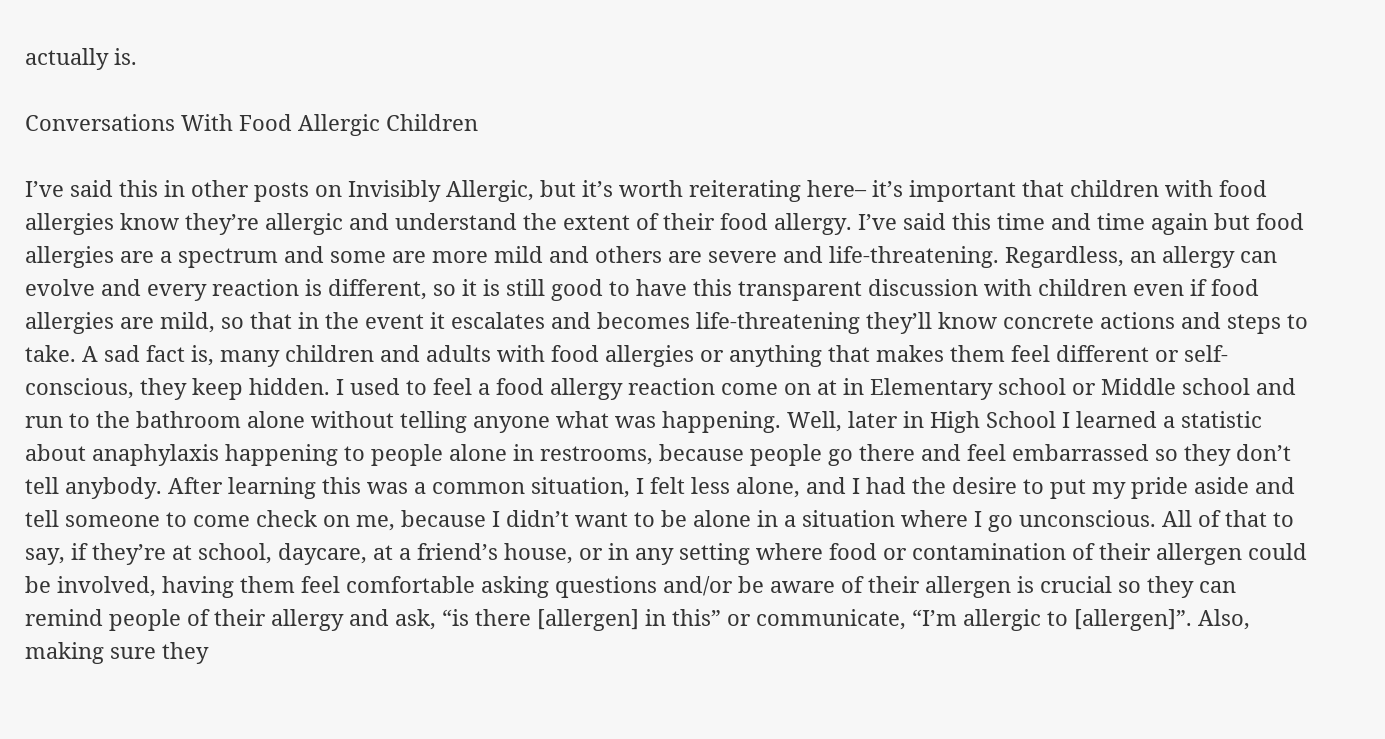actually is.

Conversations With Food Allergic Children

I’ve said this in other posts on Invisibly Allergic, but it’s worth reiterating here– it’s important that children with food allergies know they’re allergic and understand the extent of their food allergy. I’ve said this time and time again but food allergies are a spectrum and some are more mild and others are severe and life-threatening. Regardless, an allergy can evolve and every reaction is different, so it is still good to have this transparent discussion with children even if food allergies are mild, so that in the event it escalates and becomes life-threatening they’ll know concrete actions and steps to take. A sad fact is, many children and adults with food allergies or anything that makes them feel different or self-conscious, they keep hidden. I used to feel a food allergy reaction come on at in Elementary school or Middle school and run to the bathroom alone without telling anyone what was happening. Well, later in High School I learned a statistic about anaphylaxis happening to people alone in restrooms, because people go there and feel embarrassed so they don’t tell anybody. After learning this was a common situation, I felt less alone, and I had the desire to put my pride aside and tell someone to come check on me, because I didn’t want to be alone in a situation where I go unconscious. All of that to say, if they’re at school, daycare, at a friend’s house, or in any setting where food or contamination of their allergen could be involved, having them feel comfortable asking questions and/or be aware of their allergen is crucial so they can remind people of their allergy and ask, “is there [allergen] in this” or communicate, “I’m allergic to [allergen]”. Also, making sure they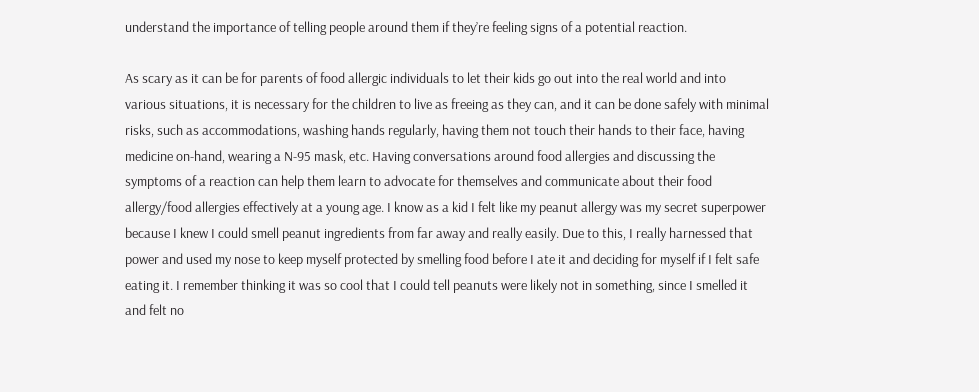understand the importance of telling people around them if they’re feeling signs of a potential reaction.

As scary as it can be for parents of food allergic individuals to let their kids go out into the real world and into various situations, it is necessary for the children to live as freeing as they can, and it can be done safely with minimal risks, such as accommodations, washing hands regularly, having them not touch their hands to their face, having medicine on-hand, wearing a N-95 mask, etc. Having conversations around food allergies and discussing the symptoms of a reaction can help them learn to advocate for themselves and communicate about their food allergy/food allergies effectively at a young age. I know as a kid I felt like my peanut allergy was my secret superpower because I knew I could smell peanut ingredients from far away and really easily. Due to this, I really harnessed that power and used my nose to keep myself protected by smelling food before I ate it and deciding for myself if I felt safe eating it. I remember thinking it was so cool that I could tell peanuts were likely not in something, since I smelled it and felt no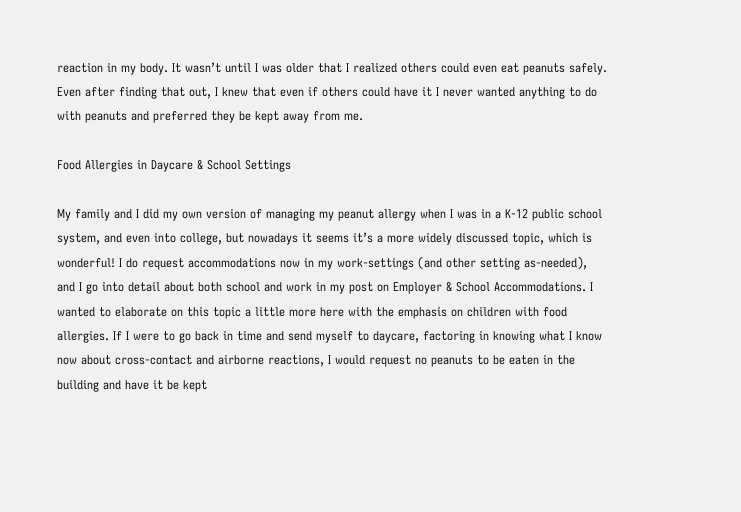reaction in my body. It wasn’t until I was older that I realized others could even eat peanuts safely. Even after finding that out, I knew that even if others could have it I never wanted anything to do with peanuts and preferred they be kept away from me.

Food Allergies in Daycare & School Settings

My family and I did my own version of managing my peanut allergy when I was in a K-12 public school system, and even into college, but nowadays it seems it’s a more widely discussed topic, which is wonderful! I do request accommodations now in my work-settings (and other setting as-needed), and I go into detail about both school and work in my post on Employer & School Accommodations. I wanted to elaborate on this topic a little more here with the emphasis on children with food allergies. If I were to go back in time and send myself to daycare, factoring in knowing what I know now about cross-contact and airborne reactions, I would request no peanuts to be eaten in the building and have it be kept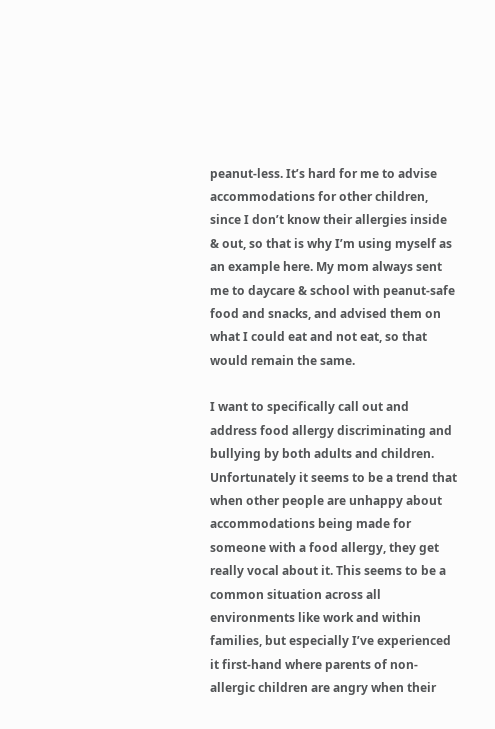peanut-less. It’s hard for me to advise accommodations for other children, since I don’t know their allergies inside & out, so that is why I’m using myself as an example here. My mom always sent me to daycare & school with peanut-safe food and snacks, and advised them on what I could eat and not eat, so that would remain the same.

I want to specifically call out and address food allergy discriminating and bullying by both adults and children. Unfortunately it seems to be a trend that when other people are unhappy about accommodations being made for someone with a food allergy, they get really vocal about it. This seems to be a common situation across all environments like work and within families, but especially I’ve experienced it first-hand where parents of non-allergic children are angry when their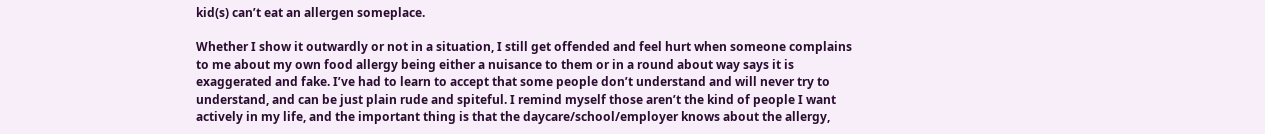kid(s) can’t eat an allergen someplace.

Whether I show it outwardly or not in a situation, I still get offended and feel hurt when someone complains to me about my own food allergy being either a nuisance to them or in a round about way says it is exaggerated and fake. I’ve had to learn to accept that some people don’t understand and will never try to understand, and can be just plain rude and spiteful. I remind myself those aren’t the kind of people I want actively in my life, and the important thing is that the daycare/school/employer knows about the allergy,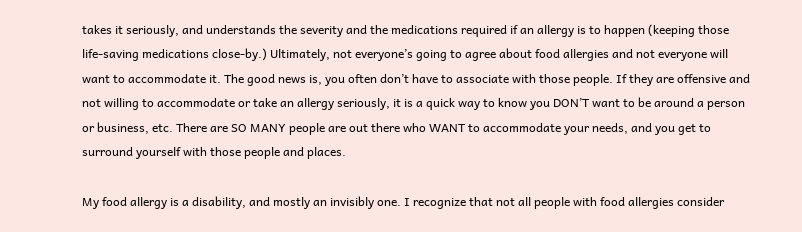takes it seriously, and understands the severity and the medications required if an allergy is to happen (keeping those life-saving medications close-by.) Ultimately, not everyone’s going to agree about food allergies and not everyone will want to accommodate it. The good news is, you often don’t have to associate with those people. If they are offensive and not willing to accommodate or take an allergy seriously, it is a quick way to know you DON’T want to be around a person or business, etc. There are SO MANY people are out there who WANT to accommodate your needs, and you get to surround yourself with those people and places.

My food allergy is a disability, and mostly an invisibly one. I recognize that not all people with food allergies consider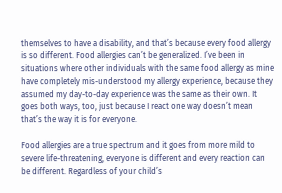themselves to have a disability, and that’s because every food allergy is so different. Food allergies can’t be generalized. I’ve been in situations where other individuals with the same food allergy as mine have completely mis-understood my allergy experience, because they assumed my day-to-day experience was the same as their own. It goes both ways, too, just because I react one way doesn’t mean that’s the way it is for everyone.

Food allergies are a true spectrum and it goes from more mild to severe life-threatening, everyone is different and every reaction can be different. Regardless of your child’s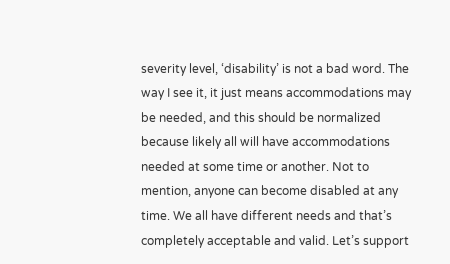severity level, ‘disability’ is not a bad word. The way I see it, it just means accommodations may be needed, and this should be normalized because likely all will have accommodations needed at some time or another. Not to mention, anyone can become disabled at any time. We all have different needs and that’s completely acceptable and valid. Let’s support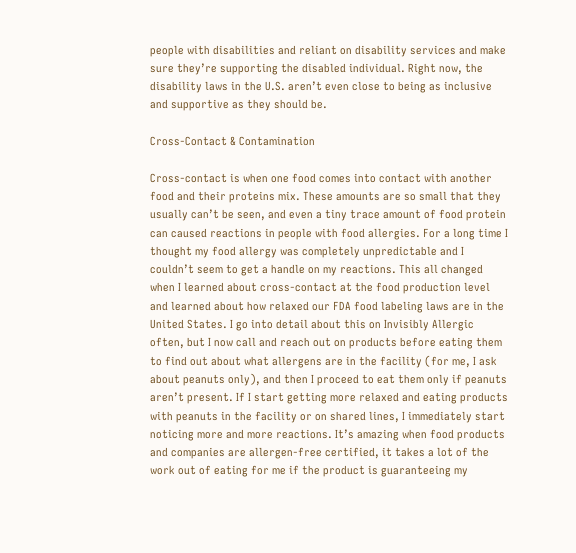people with disabilities and reliant on disability services and make sure they’re supporting the disabled individual. Right now, the disability laws in the U.S. aren’t even close to being as inclusive and supportive as they should be.

Cross-Contact & Contamination

Cross-contact is when one food comes into contact with another food and their proteins mix. These amounts are so small that they usually can’t be seen, and even a tiny trace amount of food protein can caused reactions in people with food allergies. For a long time I thought my food allergy was completely unpredictable and I couldn’t seem to get a handle on my reactions. This all changed when I learned about cross-contact at the food production level and learned about how relaxed our FDA food labeling laws are in the United States. I go into detail about this on Invisibly Allergic often, but I now call and reach out on products before eating them to find out about what allergens are in the facility (for me, I ask about peanuts only), and then I proceed to eat them only if peanuts aren’t present. If I start getting more relaxed and eating products with peanuts in the facility or on shared lines, I immediately start noticing more and more reactions. It’s amazing when food products and companies are allergen-free certified, it takes a lot of the work out of eating for me if the product is guaranteeing my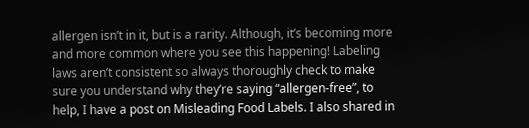allergen isn’t in it, but is a rarity. Although, it’s becoming more and more common where you see this happening! Labeling laws aren’t consistent so always thoroughly check to make sure you understand why they’re saying “allergen-free”, to help, I have a post on Misleading Food Labels. I also shared in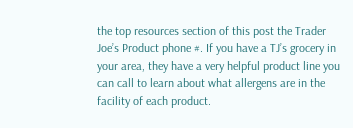the top resources section of this post the Trader Joe’s Product phone #. If you have a TJ’s grocery in your area, they have a very helpful product line you can call to learn about what allergens are in the facility of each product.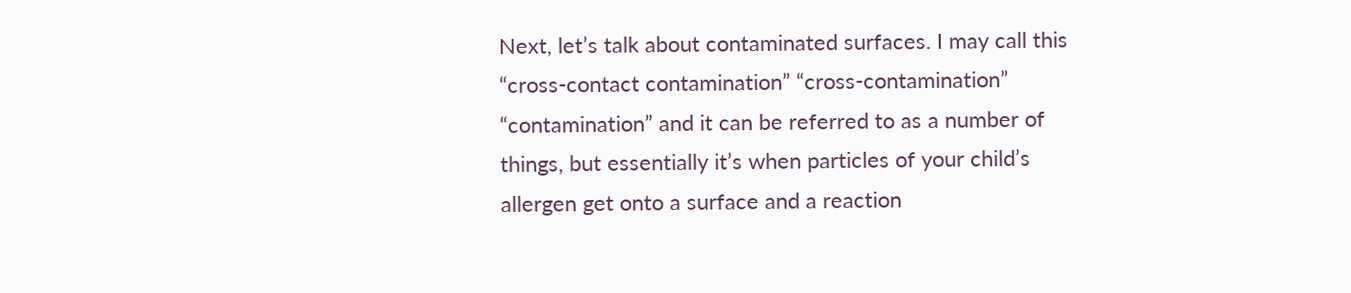Next, let’s talk about contaminated surfaces. I may call this “cross-contact contamination” “cross-contamination” “contamination” and it can be referred to as a number of things, but essentially it’s when particles of your child’s allergen get onto a surface and a reaction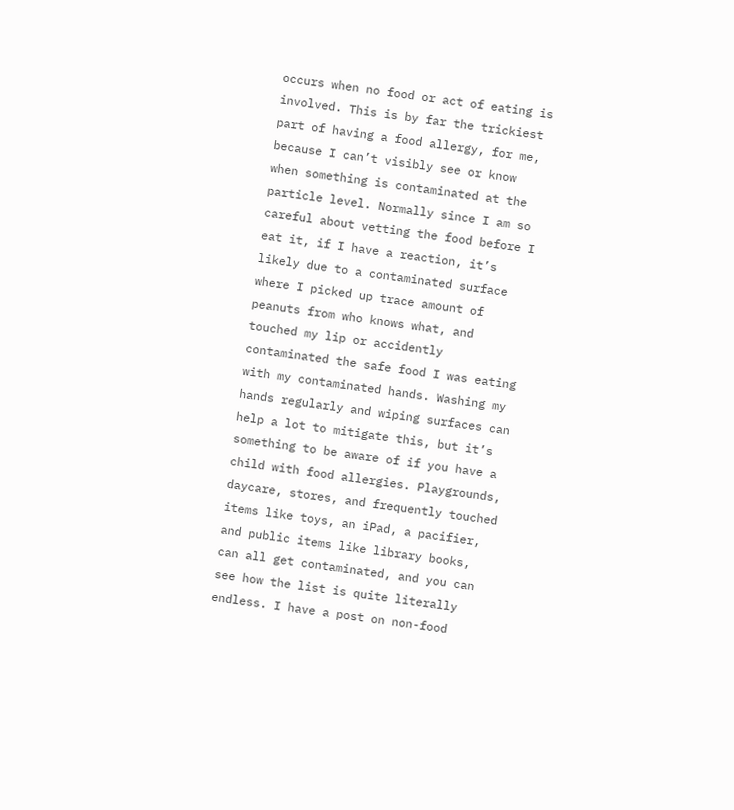occurs when no food or act of eating is involved. This is by far the trickiest part of having a food allergy, for me, because I can’t visibly see or know when something is contaminated at the particle level. Normally since I am so careful about vetting the food before I eat it, if I have a reaction, it’s likely due to a contaminated surface where I picked up trace amount of peanuts from who knows what, and touched my lip or accidently contaminated the safe food I was eating with my contaminated hands. Washing my hands regularly and wiping surfaces can help a lot to mitigate this, but it’s something to be aware of if you have a child with food allergies. Playgrounds, daycare, stores, and frequently touched items like toys, an iPad, a pacifier, and public items like library books, can all get contaminated, and you can see how the list is quite literally endless. I have a post on non-food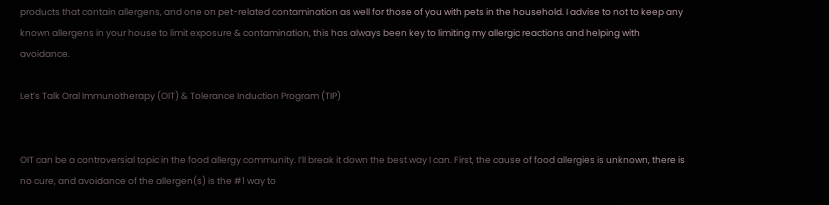products that contain allergens, and one on pet-related contamination as well for those of you with pets in the household. I advise to not to keep any known allergens in your house to limit exposure & contamination, this has always been key to limiting my allergic reactions and helping with avoidance.

Let’s Talk Oral Immunotherapy (OIT) & Tolerance Induction Program (TIP)


OIT can be a controversial topic in the food allergy community. I’ll break it down the best way I can. First, the cause of food allergies is unknown, there is no cure, and avoidance of the allergen(s) is the #1 way to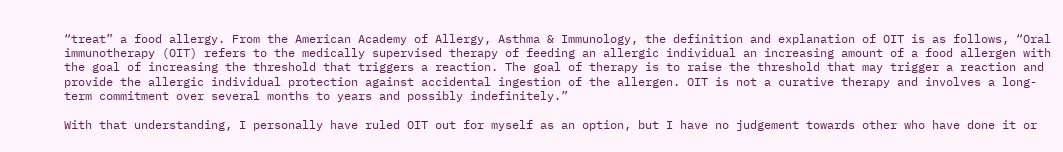“treat” a food allergy. From the American Academy of Allergy, Asthma & Immunology, the definition and explanation of OIT is as follows, “Oral immunotherapy (OIT) refers to the medically supervised therapy of feeding an allergic individual an increasing amount of a food allergen with the goal of increasing the threshold that triggers a reaction. The goal of therapy is to raise the threshold that may trigger a reaction and provide the allergic individual protection against accidental ingestion of the allergen. OIT is not a curative therapy and involves a long-term commitment over several months to years and possibly indefinitely.”

With that understanding, I personally have ruled OIT out for myself as an option, but I have no judgement towards other who have done it or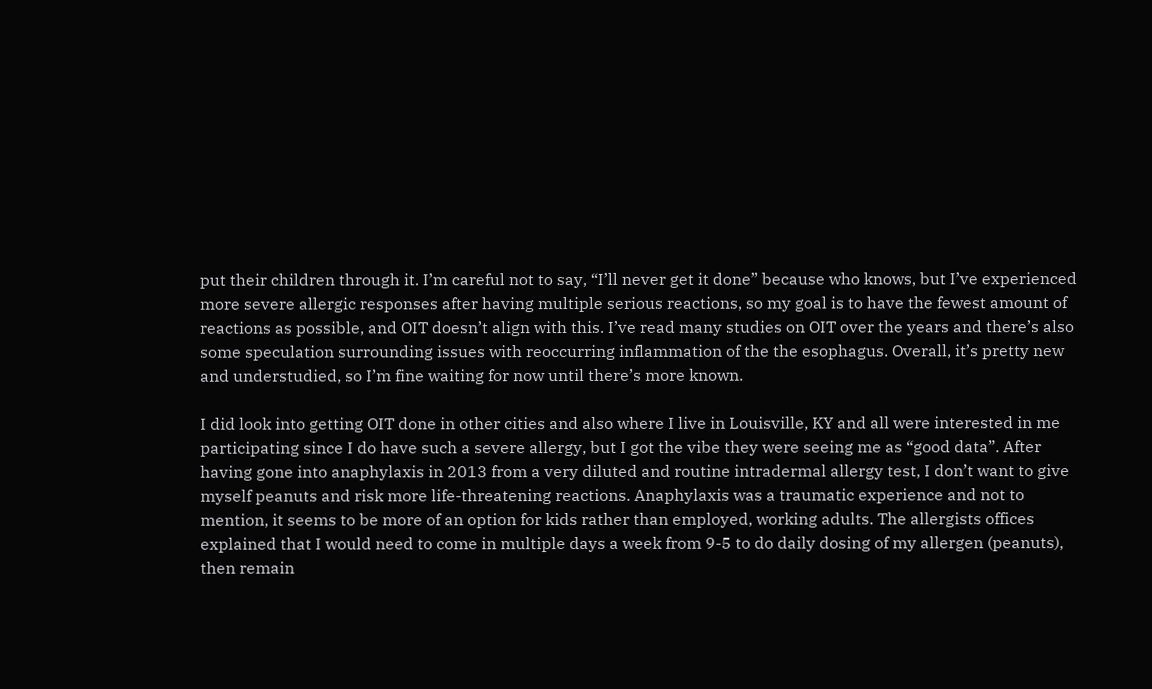put their children through it. I’m careful not to say, “I’ll never get it done” because who knows, but I’ve experienced more severe allergic responses after having multiple serious reactions, so my goal is to have the fewest amount of reactions as possible, and OIT doesn’t align with this. I’ve read many studies on OIT over the years and there’s also some speculation surrounding issues with reoccurring inflammation of the the esophagus. Overall, it’s pretty new and understudied, so I’m fine waiting for now until there’s more known.

I did look into getting OIT done in other cities and also where I live in Louisville, KY and all were interested in me participating since I do have such a severe allergy, but I got the vibe they were seeing me as “good data”. After having gone into anaphylaxis in 2013 from a very diluted and routine intradermal allergy test, I don’t want to give myself peanuts and risk more life-threatening reactions. Anaphylaxis was a traumatic experience and not to mention, it seems to be more of an option for kids rather than employed, working adults. The allergists offices explained that I would need to come in multiple days a week from 9-5 to do daily dosing of my allergen (peanuts), then remain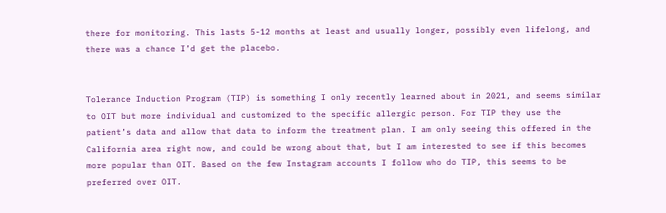there for monitoring. This lasts 5-12 months at least and usually longer, possibly even lifelong, and there was a chance I’d get the placebo.


Tolerance Induction Program (TIP) is something I only recently learned about in 2021, and seems similar to OIT but more individual and customized to the specific allergic person. For TIP they use the patient’s data and allow that data to inform the treatment plan. I am only seeing this offered in the California area right now, and could be wrong about that, but I am interested to see if this becomes more popular than OIT. Based on the few Instagram accounts I follow who do TIP, this seems to be preferred over OIT.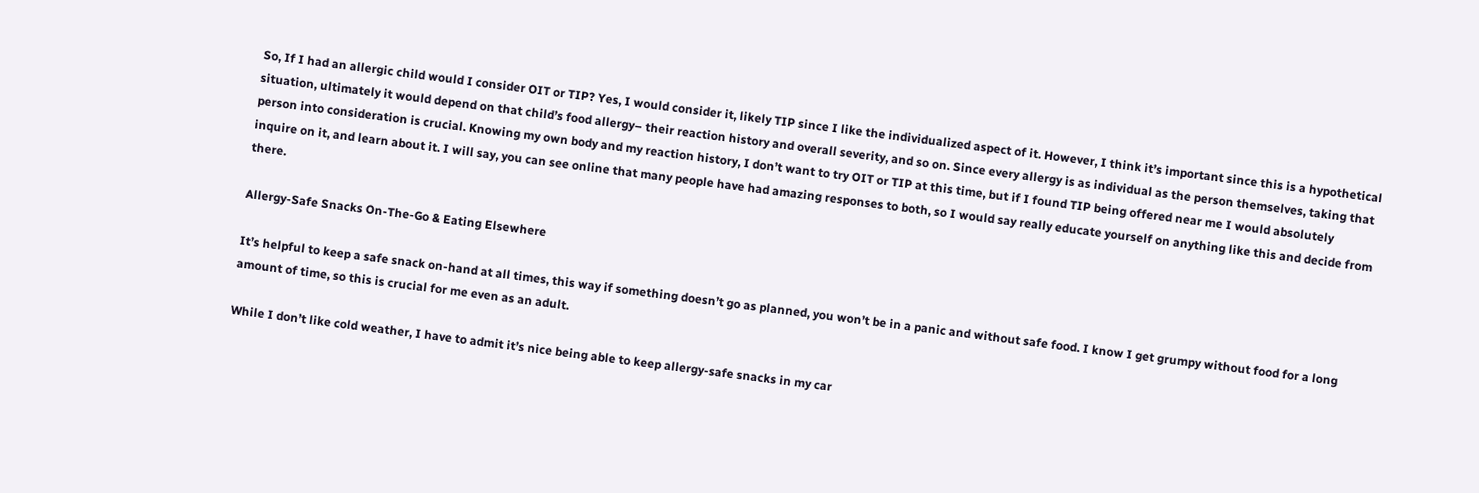So, If I had an allergic child would I consider OIT or TIP? Yes, I would consider it, likely TIP since I like the individualized aspect of it. However, I think it’s important since this is a hypothetical situation, ultimately it would depend on that child’s food allergy– their reaction history and overall severity, and so on. Since every allergy is as individual as the person themselves, taking that person into consideration is crucial. Knowing my own body and my reaction history, I don’t want to try OIT or TIP at this time, but if I found TIP being offered near me I would absolutely inquire on it, and learn about it. I will say, you can see online that many people have had amazing responses to both, so I would say really educate yourself on anything like this and decide from there.

Allergy-Safe Snacks On-The-Go & Eating Elsewhere

It’s helpful to keep a safe snack on-hand at all times, this way if something doesn’t go as planned, you won’t be in a panic and without safe food. I know I get grumpy without food for a long amount of time, so this is crucial for me even as an adult.

While I don’t like cold weather, I have to admit it’s nice being able to keep allergy-safe snacks in my car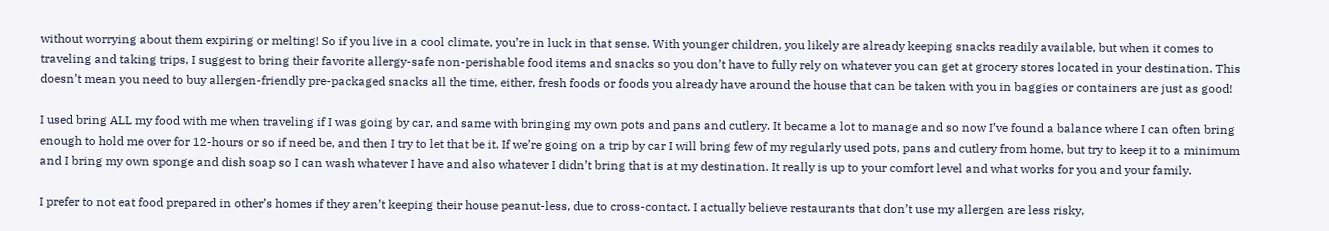without worrying about them expiring or melting! So if you live in a cool climate, you’re in luck in that sense. With younger children, you likely are already keeping snacks readily available, but when it comes to traveling and taking trips, I suggest to bring their favorite allergy-safe non-perishable food items and snacks so you don’t have to fully rely on whatever you can get at grocery stores located in your destination. This doesn’t mean you need to buy allergen-friendly pre-packaged snacks all the time, either, fresh foods or foods you already have around the house that can be taken with you in baggies or containers are just as good!

I used bring ALL my food with me when traveling if I was going by car, and same with bringing my own pots and pans and cutlery. It became a lot to manage and so now I’ve found a balance where I can often bring enough to hold me over for 12-hours or so if need be, and then I try to let that be it. If we’re going on a trip by car I will bring few of my regularly used pots, pans and cutlery from home, but try to keep it to a minimum and I bring my own sponge and dish soap so I can wash whatever I have and also whatever I didn’t bring that is at my destination. It really is up to your comfort level and what works for you and your family.

I prefer to not eat food prepared in other’s homes if they aren’t keeping their house peanut-less, due to cross-contact. I actually believe restaurants that don’t use my allergen are less risky,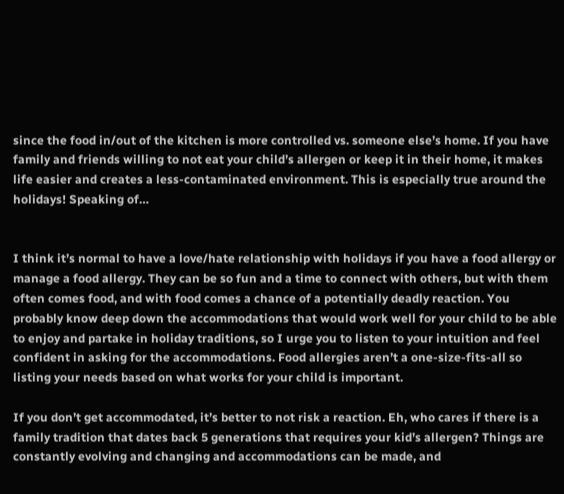since the food in/out of the kitchen is more controlled vs. someone else’s home. If you have family and friends willing to not eat your child’s allergen or keep it in their home, it makes life easier and creates a less-contaminated environment. This is especially true around the holidays! Speaking of…


I think it’s normal to have a love/hate relationship with holidays if you have a food allergy or manage a food allergy. They can be so fun and a time to connect with others, but with them often comes food, and with food comes a chance of a potentially deadly reaction. You probably know deep down the accommodations that would work well for your child to be able to enjoy and partake in holiday traditions, so I urge you to listen to your intuition and feel confident in asking for the accommodations. Food allergies aren’t a one-size-fits-all so listing your needs based on what works for your child is important.

If you don’t get accommodated, it’s better to not risk a reaction. Eh, who cares if there is a family tradition that dates back 5 generations that requires your kid’s allergen? Things are constantly evolving and changing and accommodations can be made, and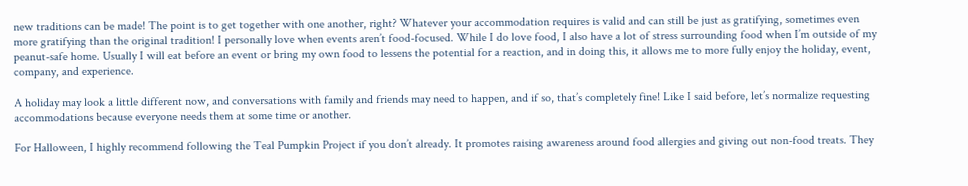new traditions can be made! The point is to get together with one another, right? Whatever your accommodation requires is valid and can still be just as gratifying, sometimes even more gratifying than the original tradition! I personally love when events aren’t food-focused. While I do love food, I also have a lot of stress surrounding food when I’m outside of my peanut-safe home. Usually I will eat before an event or bring my own food to lessens the potential for a reaction, and in doing this, it allows me to more fully enjoy the holiday, event, company, and experience.

A holiday may look a little different now, and conversations with family and friends may need to happen, and if so, that’s completely fine! Like I said before, let’s normalize requesting accommodations because everyone needs them at some time or another.

For Halloween, I highly recommend following the Teal Pumpkin Project if you don’t already. It promotes raising awareness around food allergies and giving out non-food treats. They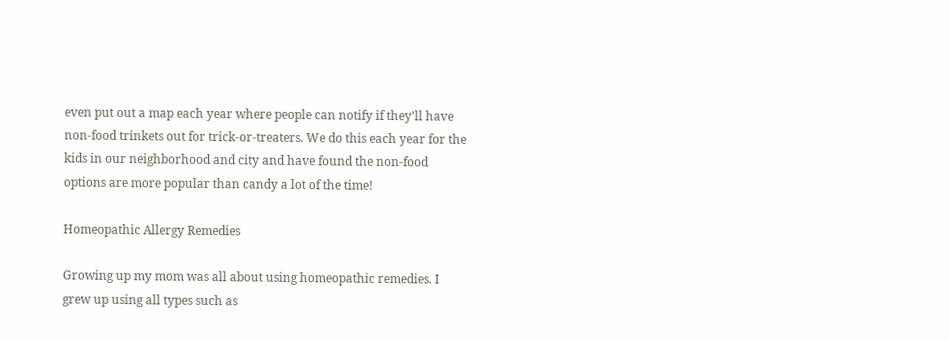even put out a map each year where people can notify if they’ll have non-food trinkets out for trick-or-treaters. We do this each year for the kids in our neighborhood and city and have found the non-food options are more popular than candy a lot of the time!

Homeopathic Allergy Remedies

Growing up my mom was all about using homeopathic remedies. I grew up using all types such as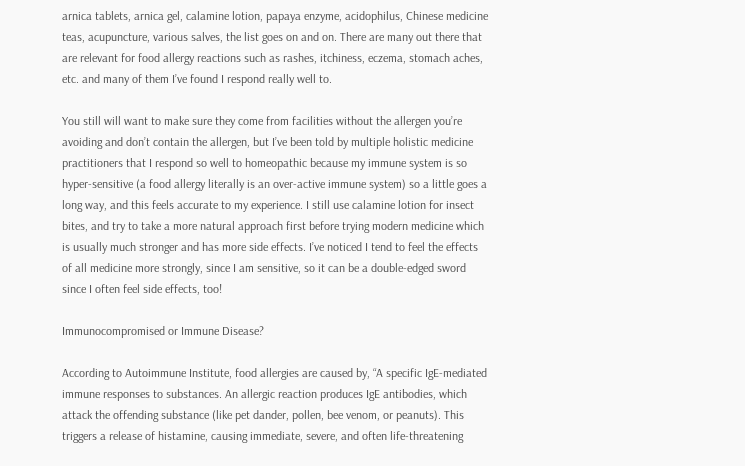arnica tablets, arnica gel, calamine lotion, papaya enzyme, acidophilus, Chinese medicine teas, acupuncture, various salves, the list goes on and on. There are many out there that are relevant for food allergy reactions such as rashes, itchiness, eczema, stomach aches, etc. and many of them I’ve found I respond really well to.

You still will want to make sure they come from facilities without the allergen you’re avoiding and don’t contain the allergen, but I’ve been told by multiple holistic medicine practitioners that I respond so well to homeopathic because my immune system is so hyper-sensitive (a food allergy literally is an over-active immune system) so a little goes a long way, and this feels accurate to my experience. I still use calamine lotion for insect bites, and try to take a more natural approach first before trying modern medicine which is usually much stronger and has more side effects. I’ve noticed I tend to feel the effects of all medicine more strongly, since I am sensitive, so it can be a double-edged sword since I often feel side effects, too!

Immunocompromised or Immune Disease?

According to Autoimmune Institute, food allergies are caused by, “A specific IgE-mediated immune responses to substances. An allergic reaction produces IgE antibodies, which attack the offending substance (like pet dander, pollen, bee venom, or peanuts). This triggers a release of histamine, causing immediate, severe, and often life-threatening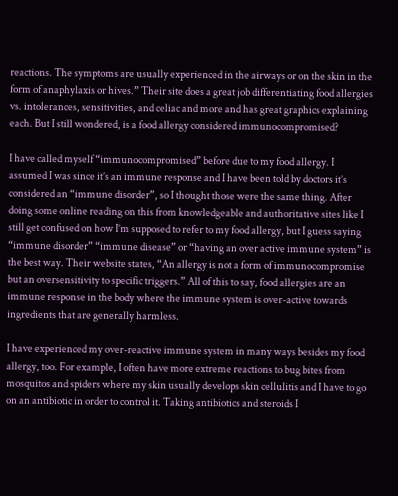reactions. The symptoms are usually experienced in the airways or on the skin in the form of anaphylaxis or hives.” Their site does a great job differentiating food allergies vs. intolerances, sensitivities, and celiac and more and has great graphics explaining each. But I still wondered, is a food allergy considered immunocompromised?

I have called myself “immunocompromised” before due to my food allergy. I assumed I was since it’s an immune response and I have been told by doctors it’s considered an “immune disorder”, so I thought those were the same thing. After doing some online reading on this from knowledgeable and authoritative sites like I still get confused on how I’m supposed to refer to my food allergy, but I guess saying “immune disorder” “immune disease” or “having an over active immune system” is the best way. Their website states, “An allergy is not a form of immunocompromise but an oversensitivity to specific triggers.” All of this to say, food allergies are an immune response in the body where the immune system is over-active towards ingredients that are generally harmless.

I have experienced my over-reactive immune system in many ways besides my food allergy, too. For example, I often have more extreme reactions to bug bites from mosquitos and spiders where my skin usually develops skin cellulitis and I have to go on an antibiotic in order to control it. Taking antibiotics and steroids I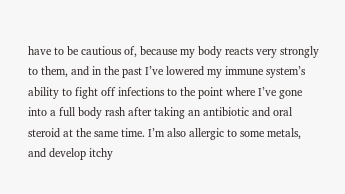have to be cautious of, because my body reacts very strongly to them, and in the past I’ve lowered my immune system’s ability to fight off infections to the point where I’ve gone into a full body rash after taking an antibiotic and oral steroid at the same time. I’m also allergic to some metals, and develop itchy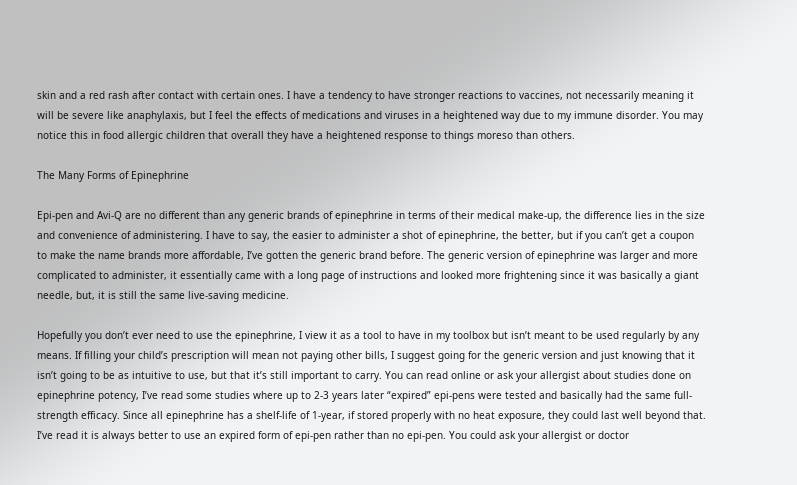skin and a red rash after contact with certain ones. I have a tendency to have stronger reactions to vaccines, not necessarily meaning it will be severe like anaphylaxis, but I feel the effects of medications and viruses in a heightened way due to my immune disorder. You may notice this in food allergic children that overall they have a heightened response to things moreso than others.

The Many Forms of Epinephrine

Epi-pen and Avi-Q are no different than any generic brands of epinephrine in terms of their medical make-up, the difference lies in the size and convenience of administering. I have to say, the easier to administer a shot of epinephrine, the better, but if you can’t get a coupon to make the name brands more affordable, I’ve gotten the generic brand before. The generic version of epinephrine was larger and more complicated to administer, it essentially came with a long page of instructions and looked more frightening since it was basically a giant needle, but, it is still the same live-saving medicine.

Hopefully you don’t ever need to use the epinephrine, I view it as a tool to have in my toolbox but isn’t meant to be used regularly by any means. If filling your child’s prescription will mean not paying other bills, I suggest going for the generic version and just knowing that it isn’t going to be as intuitive to use, but that it’s still important to carry. You can read online or ask your allergist about studies done on epinephrine potency, I’ve read some studies where up to 2-3 years later “expired” epi-pens were tested and basically had the same full-strength efficacy. Since all epinephrine has a shelf-life of 1-year, if stored properly with no heat exposure, they could last well beyond that. I’ve read it is always better to use an expired form of epi-pen rather than no epi-pen. You could ask your allergist or doctor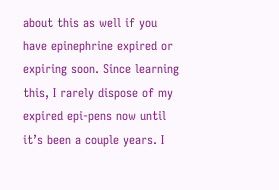about this as well if you have epinephrine expired or expiring soon. Since learning this, I rarely dispose of my expired epi-pens now until it’s been a couple years. I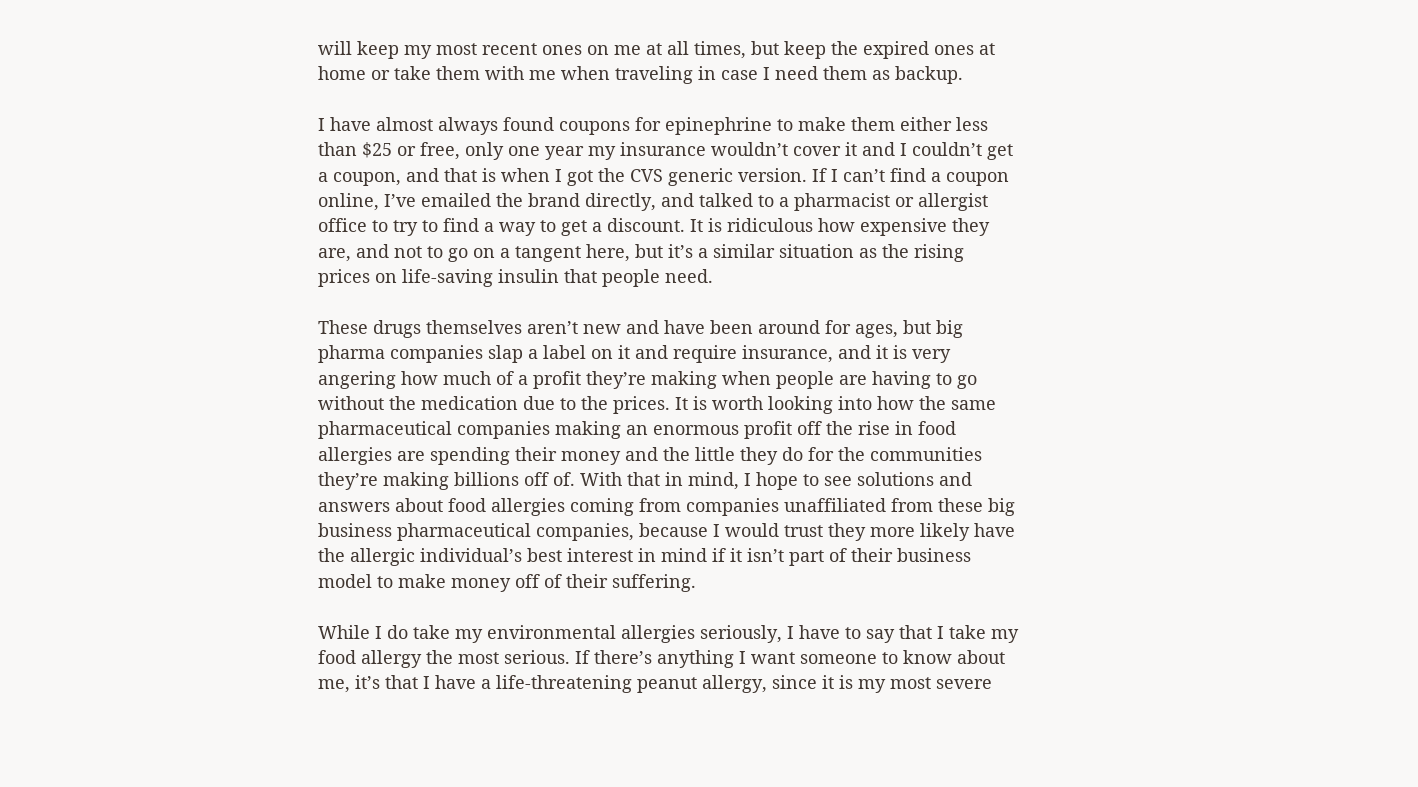will keep my most recent ones on me at all times, but keep the expired ones at home or take them with me when traveling in case I need them as backup.

I have almost always found coupons for epinephrine to make them either less than $25 or free, only one year my insurance wouldn’t cover it and I couldn’t get a coupon, and that is when I got the CVS generic version. If I can’t find a coupon online, I’ve emailed the brand directly, and talked to a pharmacist or allergist office to try to find a way to get a discount. It is ridiculous how expensive they are, and not to go on a tangent here, but it’s a similar situation as the rising prices on life-saving insulin that people need.

These drugs themselves aren’t new and have been around for ages, but big pharma companies slap a label on it and require insurance, and it is very angering how much of a profit they’re making when people are having to go without the medication due to the prices. It is worth looking into how the same pharmaceutical companies making an enormous profit off the rise in food allergies are spending their money and the little they do for the communities they’re making billions off of. With that in mind, I hope to see solutions and answers about food allergies coming from companies unaffiliated from these big business pharmaceutical companies, because I would trust they more likely have the allergic individual’s best interest in mind if it isn’t part of their business model to make money off of their suffering.

While I do take my environmental allergies seriously, I have to say that I take my food allergy the most serious. If there’s anything I want someone to know about me, it’s that I have a life-threatening peanut allergy, since it is my most severe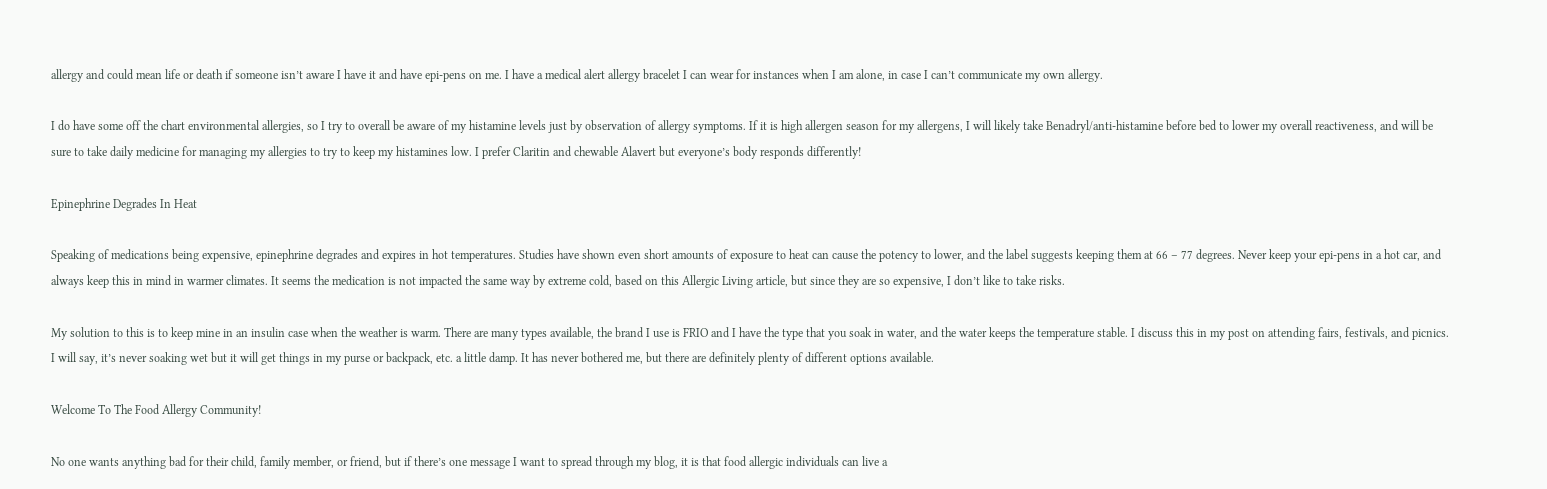allergy and could mean life or death if someone isn’t aware I have it and have epi-pens on me. I have a medical alert allergy bracelet I can wear for instances when I am alone, in case I can’t communicate my own allergy.

I do have some off the chart environmental allergies, so I try to overall be aware of my histamine levels just by observation of allergy symptoms. If it is high allergen season for my allergens, I will likely take Benadryl/anti-histamine before bed to lower my overall reactiveness, and will be sure to take daily medicine for managing my allergies to try to keep my histamines low. I prefer Claritin and chewable Alavert but everyone’s body responds differently!

Epinephrine Degrades In Heat

Speaking of medications being expensive, epinephrine degrades and expires in hot temperatures. Studies have shown even short amounts of exposure to heat can cause the potency to lower, and the label suggests keeping them at 66 – 77 degrees. Never keep your epi-pens in a hot car, and always keep this in mind in warmer climates. It seems the medication is not impacted the same way by extreme cold, based on this Allergic Living article, but since they are so expensive, I don’t like to take risks.

My solution to this is to keep mine in an insulin case when the weather is warm. There are many types available, the brand I use is FRIO and I have the type that you soak in water, and the water keeps the temperature stable. I discuss this in my post on attending fairs, festivals, and picnics. I will say, it’s never soaking wet but it will get things in my purse or backpack, etc. a little damp. It has never bothered me, but there are definitely plenty of different options available.

Welcome To The Food Allergy Community!

No one wants anything bad for their child, family member, or friend, but if there’s one message I want to spread through my blog, it is that food allergic individuals can live a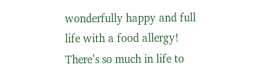wonderfully happy and full life with a food allergy! There’s so much in life to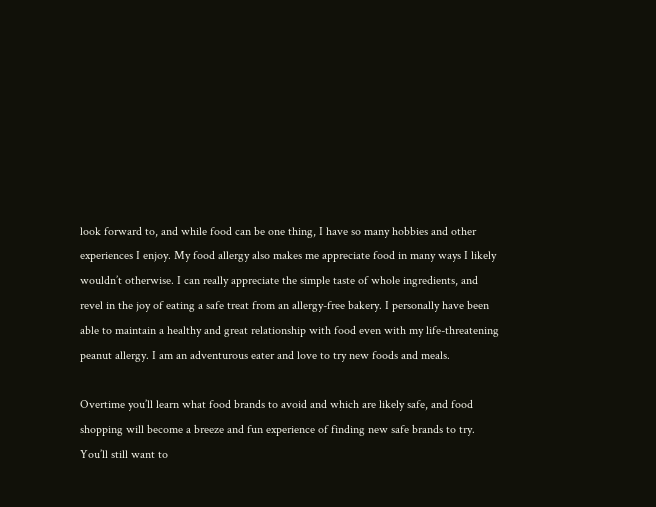look forward to, and while food can be one thing, I have so many hobbies and other experiences I enjoy. My food allergy also makes me appreciate food in many ways I likely wouldn’t otherwise. I can really appreciate the simple taste of whole ingredients, and revel in the joy of eating a safe treat from an allergy-free bakery. I personally have been able to maintain a healthy and great relationship with food even with my life-threatening peanut allergy. I am an adventurous eater and love to try new foods and meals.

Overtime you’ll learn what food brands to avoid and which are likely safe, and food shopping will become a breeze and fun experience of finding new safe brands to try. You’ll still want to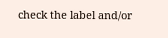check the label and/or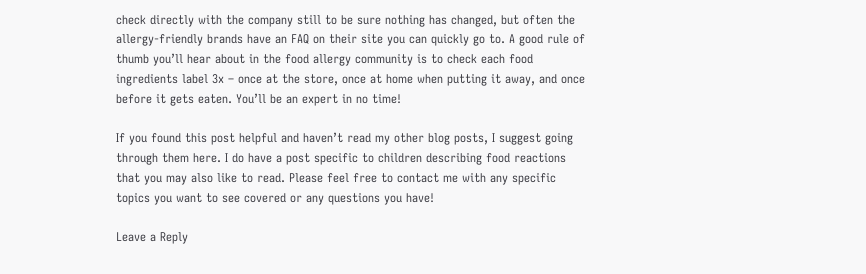check directly with the company still to be sure nothing has changed, but often the allergy-friendly brands have an FAQ on their site you can quickly go to. A good rule of thumb you’ll hear about in the food allergy community is to check each food ingredients label 3x – once at the store, once at home when putting it away, and once before it gets eaten. You’ll be an expert in no time!

If you found this post helpful and haven’t read my other blog posts, I suggest going through them here. I do have a post specific to children describing food reactions that you may also like to read. Please feel free to contact me with any specific topics you want to see covered or any questions you have!

Leave a Reply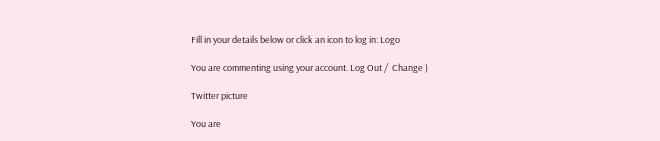Fill in your details below or click an icon to log in: Logo

You are commenting using your account. Log Out /  Change )

Twitter picture

You are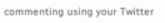commenting using your Twitter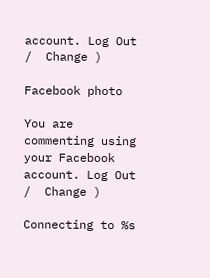account. Log Out /  Change )

Facebook photo

You are commenting using your Facebook account. Log Out /  Change )

Connecting to %s